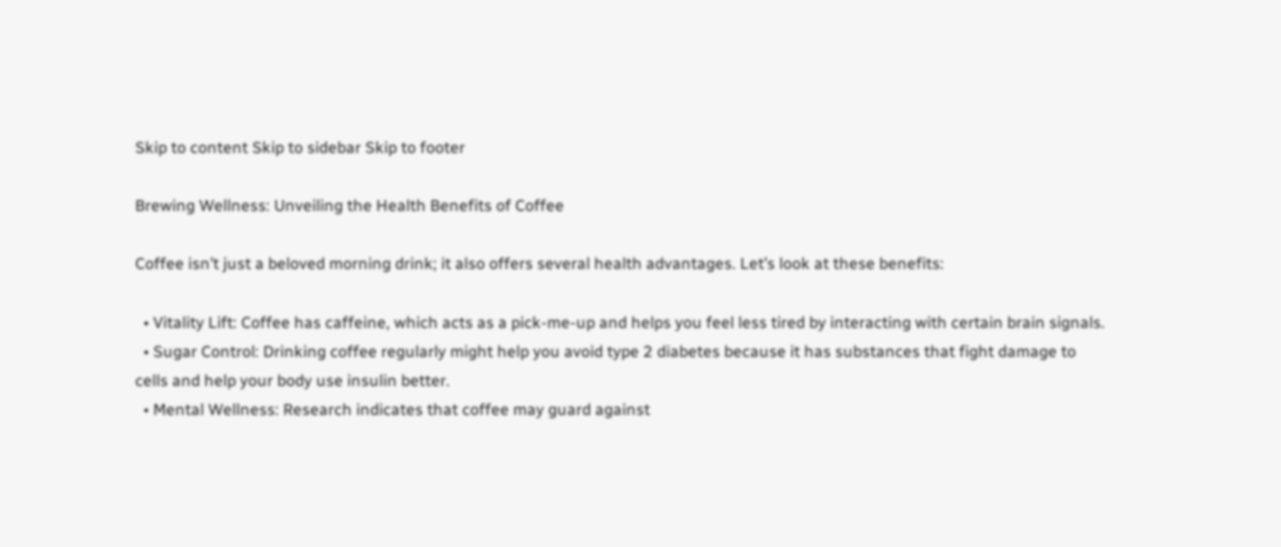Skip to content Skip to sidebar Skip to footer

Brewing Wellness: Unveiling the Health Benefits of Coffee

Coffee isn’t just a beloved morning drink; it also offers several health advantages. Let’s look at these benefits:

  • Vitality Lift: Coffee has caffeine, which acts as a pick-me-up and helps you feel less tired by interacting with certain brain signals.
  • Sugar Control: Drinking coffee regularly might help you avoid type 2 diabetes because it has substances that fight damage to cells and help your body use insulin better.
  • Mental Wellness: Research indicates that coffee may guard against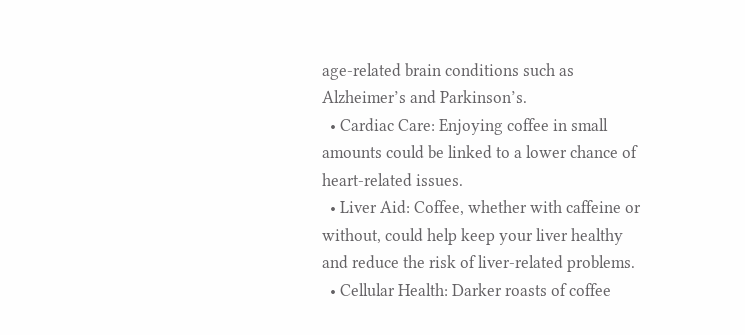age-related brain conditions such as Alzheimer’s and Parkinson’s.
  • Cardiac Care: Enjoying coffee in small amounts could be linked to a lower chance of heart-related issues.
  • Liver Aid: Coffee, whether with caffeine or without, could help keep your liver healthy and reduce the risk of liver-related problems.
  • Cellular Health: Darker roasts of coffee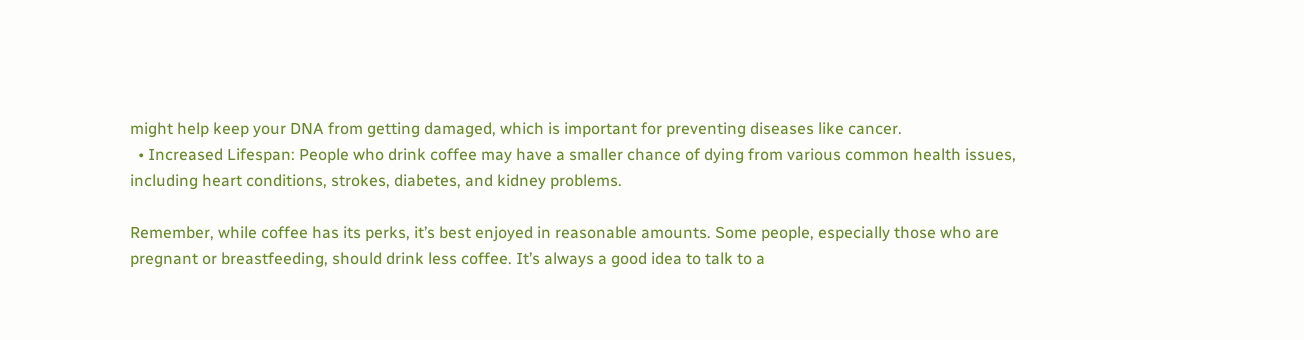might help keep your DNA from getting damaged, which is important for preventing diseases like cancer.
  • Increased Lifespan: People who drink coffee may have a smaller chance of dying from various common health issues, including heart conditions, strokes, diabetes, and kidney problems.

Remember, while coffee has its perks, it’s best enjoyed in reasonable amounts. Some people, especially those who are pregnant or breastfeeding, should drink less coffee. It’s always a good idea to talk to a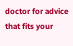doctor for advice that fits your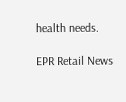health needs.

EPR Retail News